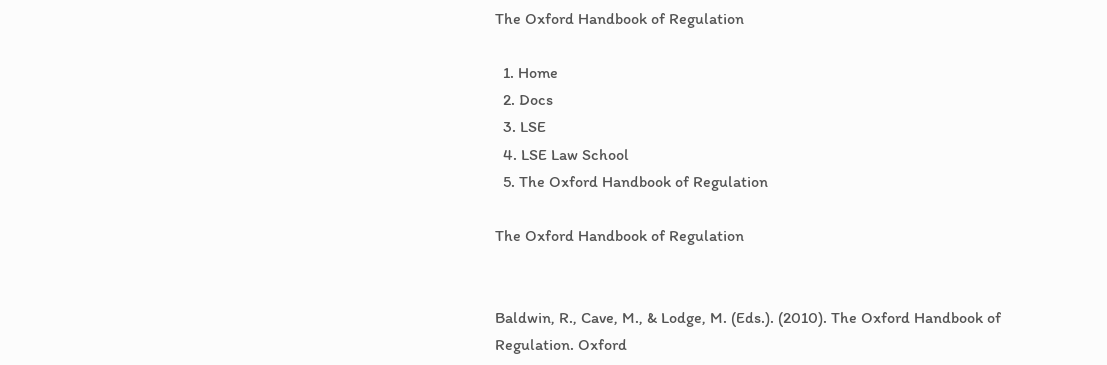The Oxford Handbook of Regulation

  1. Home
  2. Docs
  3. LSE
  4. LSE Law School
  5. The Oxford Handbook of Regulation

The Oxford Handbook of Regulation


Baldwin, R., Cave, M., & Lodge, M. (Eds.). (2010). The Oxford Handbook of Regulation. Oxford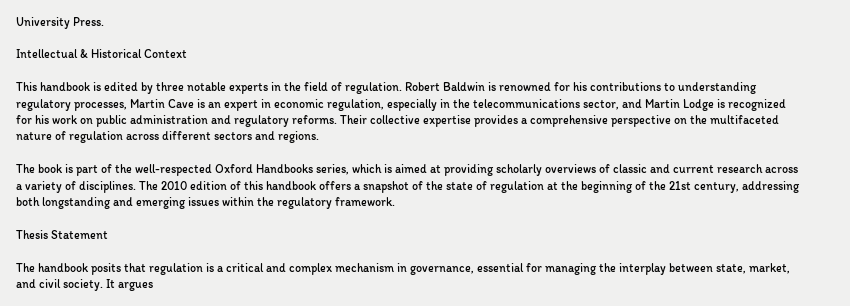University Press.

Intellectual & Historical Context

This handbook is edited by three notable experts in the field of regulation. Robert Baldwin is renowned for his contributions to understanding regulatory processes, Martin Cave is an expert in economic regulation, especially in the telecommunications sector, and Martin Lodge is recognized for his work on public administration and regulatory reforms. Their collective expertise provides a comprehensive perspective on the multifaceted nature of regulation across different sectors and regions.

The book is part of the well-respected Oxford Handbooks series, which is aimed at providing scholarly overviews of classic and current research across a variety of disciplines. The 2010 edition of this handbook offers a snapshot of the state of regulation at the beginning of the 21st century, addressing both longstanding and emerging issues within the regulatory framework.

Thesis Statement

The handbook posits that regulation is a critical and complex mechanism in governance, essential for managing the interplay between state, market, and civil society. It argues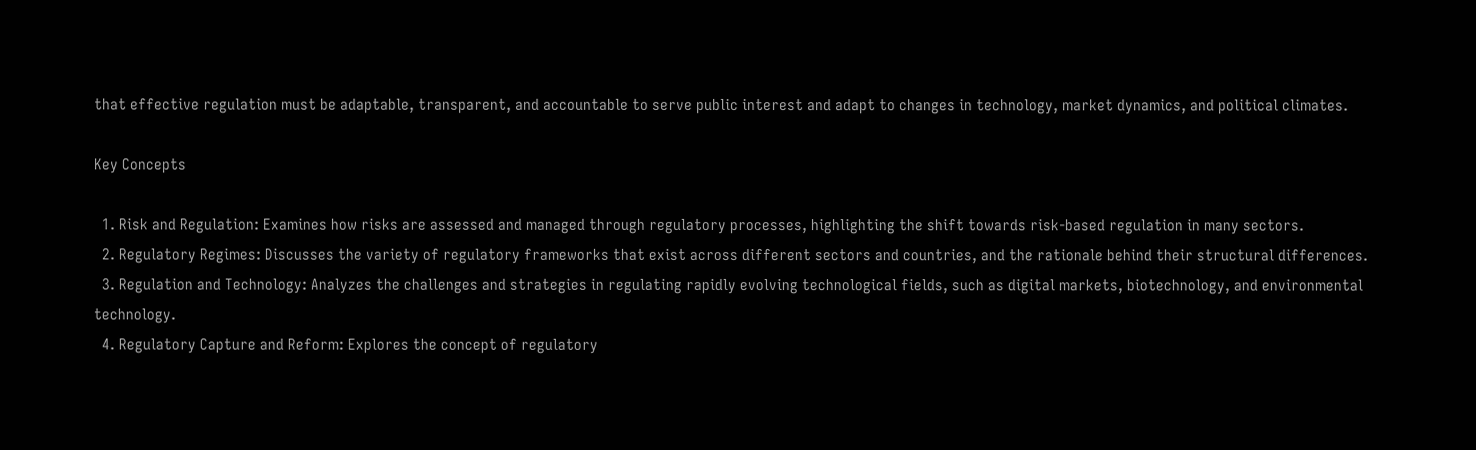that effective regulation must be adaptable, transparent, and accountable to serve public interest and adapt to changes in technology, market dynamics, and political climates.

Key Concepts

  1. Risk and Regulation: Examines how risks are assessed and managed through regulatory processes, highlighting the shift towards risk-based regulation in many sectors.
  2. Regulatory Regimes: Discusses the variety of regulatory frameworks that exist across different sectors and countries, and the rationale behind their structural differences.
  3. Regulation and Technology: Analyzes the challenges and strategies in regulating rapidly evolving technological fields, such as digital markets, biotechnology, and environmental technology.
  4. Regulatory Capture and Reform: Explores the concept of regulatory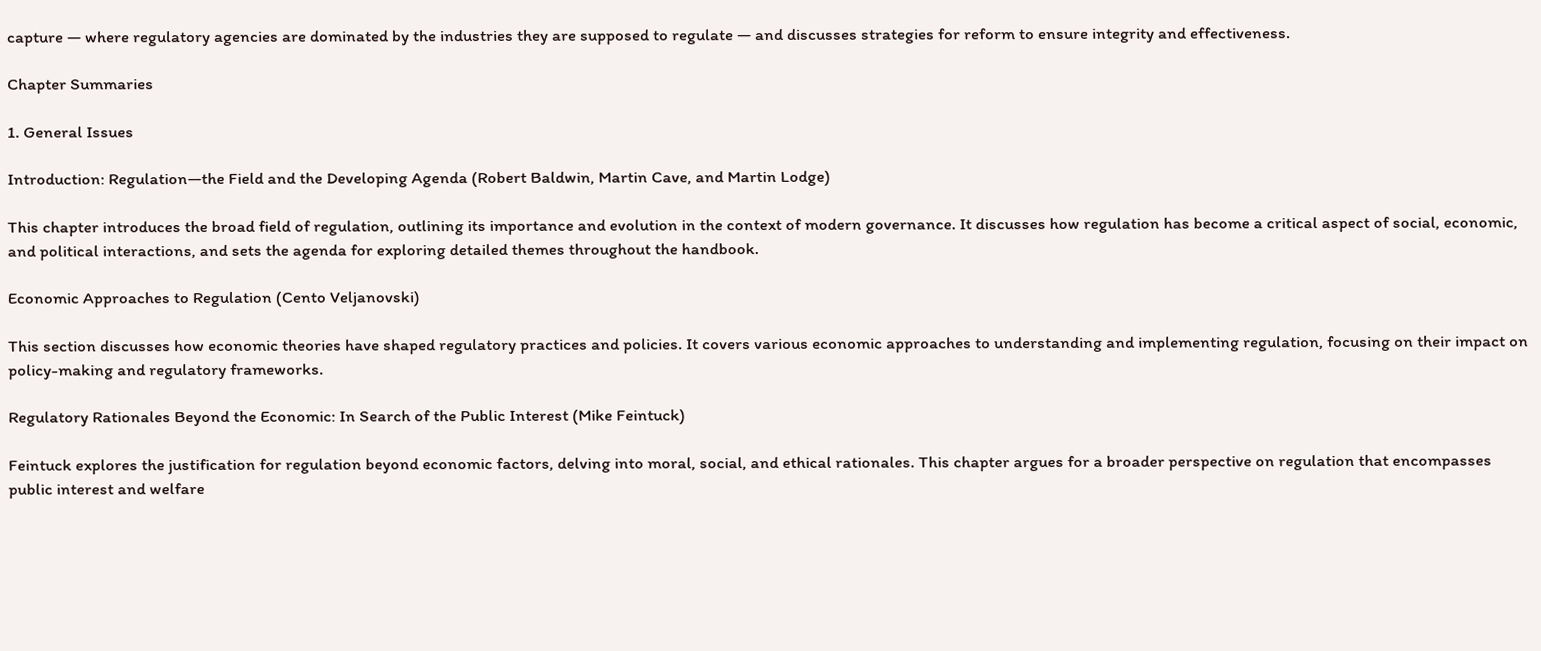capture — where regulatory agencies are dominated by the industries they are supposed to regulate — and discusses strategies for reform to ensure integrity and effectiveness.

Chapter Summaries

1. General Issues

Introduction: Regulation—the Field and the Developing Agenda (Robert Baldwin, Martin Cave, and Martin Lodge)

This chapter introduces the broad field of regulation, outlining its importance and evolution in the context of modern governance. It discusses how regulation has become a critical aspect of social, economic, and political interactions, and sets the agenda for exploring detailed themes throughout the handbook.

Economic Approaches to Regulation (Cento Veljanovski)

This section discusses how economic theories have shaped regulatory practices and policies. It covers various economic approaches to understanding and implementing regulation, focusing on their impact on policy-making and regulatory frameworks.

Regulatory Rationales Beyond the Economic: In Search of the Public Interest (Mike Feintuck)

Feintuck explores the justification for regulation beyond economic factors, delving into moral, social, and ethical rationales. This chapter argues for a broader perspective on regulation that encompasses public interest and welfare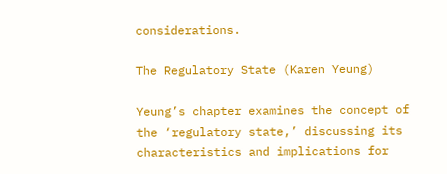considerations.

The Regulatory State (Karen Yeung)

Yeung’s chapter examines the concept of the ‘regulatory state,’ discussing its characteristics and implications for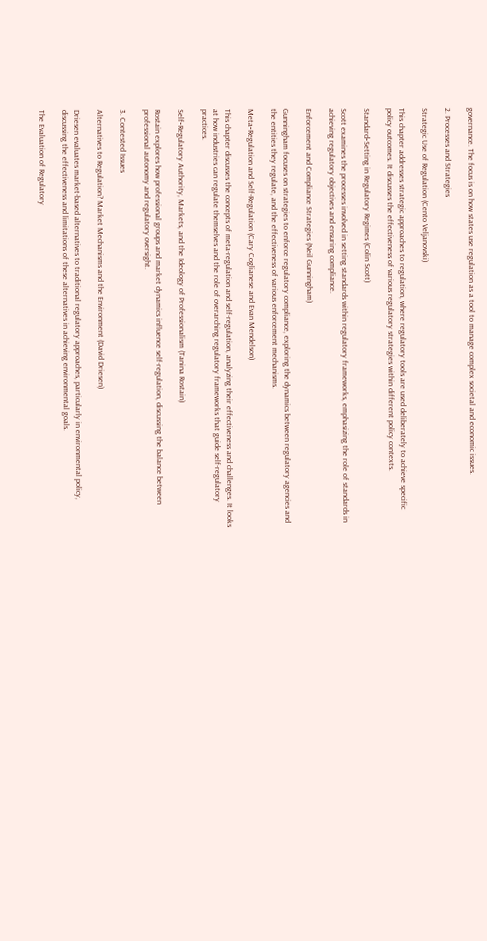governance. The focus is on how states use regulation as a tool to manage complex societal and economic issues.

2. Processes and Strategies

Strategic Use of Regulation (Cento Veljanovski)

This chapter addresses strategic approaches to regulation, where regulatory tools are used deliberately to achieve specific policy outcomes. It discusses the effectiveness of various regulatory strategies within different policy contexts.

Standard‐Setting in Regulatory Regimes (Colin Scott)

Scott examines the processes involved in setting standards within regulatory frameworks, emphasizing the role of standards in achieving regulatory objectives and ensuring compliance.

Enforcement and Compliance Strategies (Neil Gunningham)

Gunningham focuses on strategies to enforce regulatory compliance, exploring the dynamics between regulatory agencies and the entities they regulate, and the effectiveness of various enforcement mechanisms.

Meta‐Regulation and Self-Regulation (Cary Coglianese and Evan Mendelson)

This chapter discusses the concepts of meta-regulation and self-regulation, analyzing their effectiveness and challenges. It looks at how industries can regulate themselves and the role of overarching regulatory frameworks that guide self-regulatory practices.

Self‐Regulatory Authority, Markets, and the Ideology of Professionalism (Tanina Rostain)

Rostain explores how professional groups and market dynamics influence self-regulation, discussing the balance between professional autonomy and regulatory oversight.

3. Contested Issues

Alternatives to Regulation? Market Mechanisms and the Environment (David Driesen)

Driesen evaluates market-based alternatives to traditional regulatory approaches, particularly in environmental policy, discussing the effectiveness and limitations of these alternatives in achieving environmental goals.

The Evaluation of Regulatory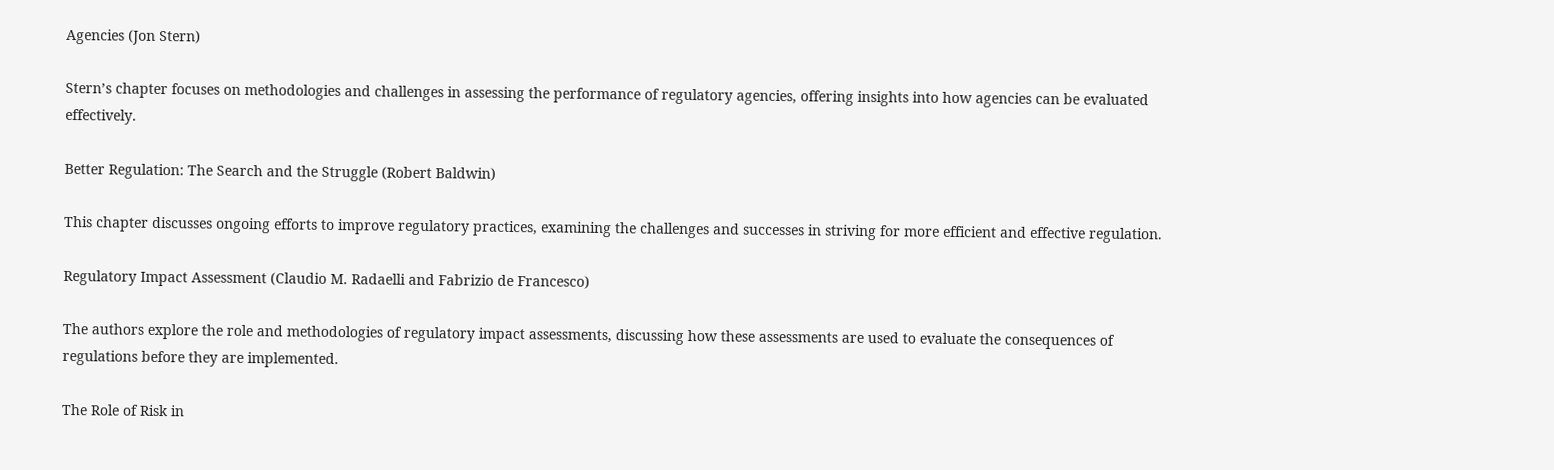Agencies (Jon Stern)

Stern’s chapter focuses on methodologies and challenges in assessing the performance of regulatory agencies, offering insights into how agencies can be evaluated effectively.

Better Regulation: The Search and the Struggle (Robert Baldwin)

This chapter discusses ongoing efforts to improve regulatory practices, examining the challenges and successes in striving for more efficient and effective regulation.

Regulatory Impact Assessment (Claudio M. Radaelli and Fabrizio de Francesco)

The authors explore the role and methodologies of regulatory impact assessments, discussing how these assessments are used to evaluate the consequences of regulations before they are implemented.

The Role of Risk in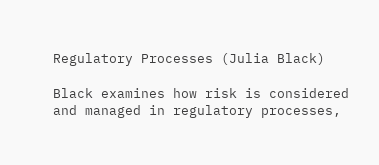Regulatory Processes (Julia Black)

Black examines how risk is considered and managed in regulatory processes,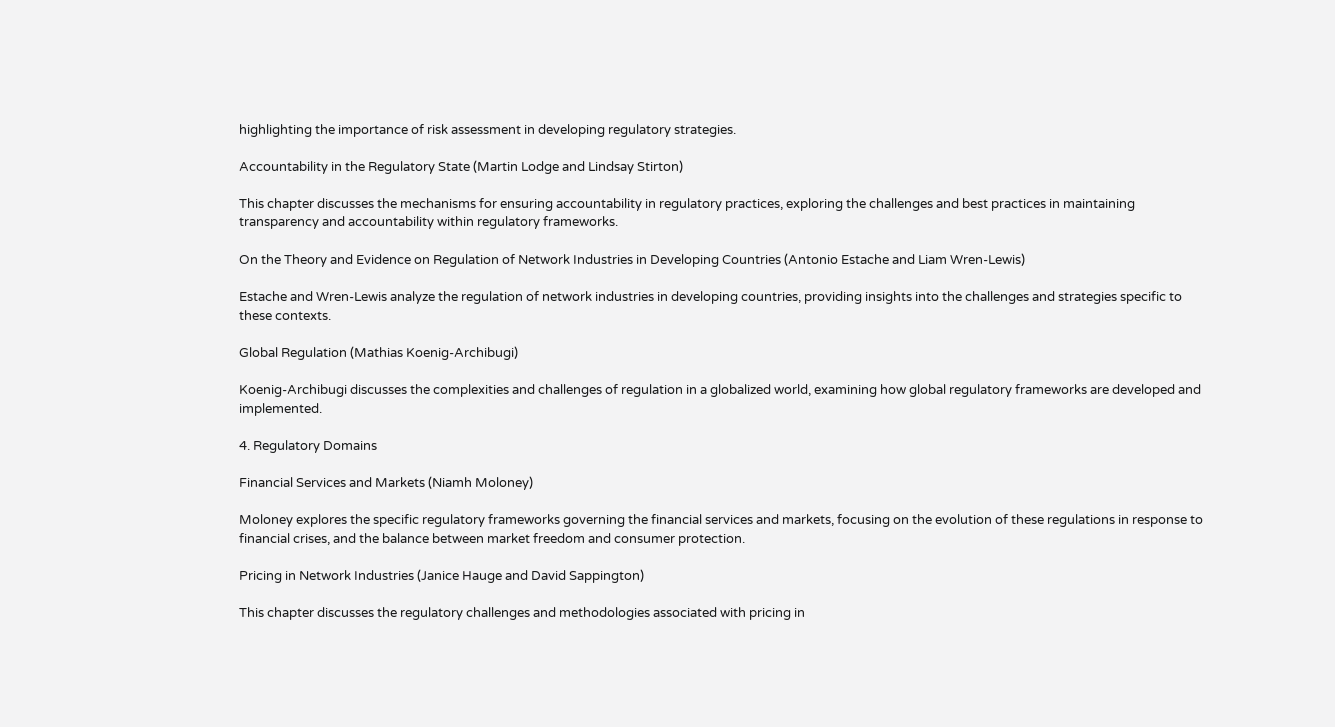highlighting the importance of risk assessment in developing regulatory strategies.

Accountability in the Regulatory State (Martin Lodge and Lindsay Stirton)

This chapter discusses the mechanisms for ensuring accountability in regulatory practices, exploring the challenges and best practices in maintaining transparency and accountability within regulatory frameworks.

On the Theory and Evidence on Regulation of Network Industries in Developing Countries (Antonio Estache and Liam Wren‐Lewis)

Estache and Wren‐Lewis analyze the regulation of network industries in developing countries, providing insights into the challenges and strategies specific to these contexts.

Global Regulation (Mathias Koenig‐Archibugi)

Koenig-Archibugi discusses the complexities and challenges of regulation in a globalized world, examining how global regulatory frameworks are developed and implemented.

4. Regulatory Domains

Financial Services and Markets (Niamh Moloney)

Moloney explores the specific regulatory frameworks governing the financial services and markets, focusing on the evolution of these regulations in response to financial crises, and the balance between market freedom and consumer protection.

Pricing in Network Industries (Janice Hauge and David Sappington)

This chapter discusses the regulatory challenges and methodologies associated with pricing in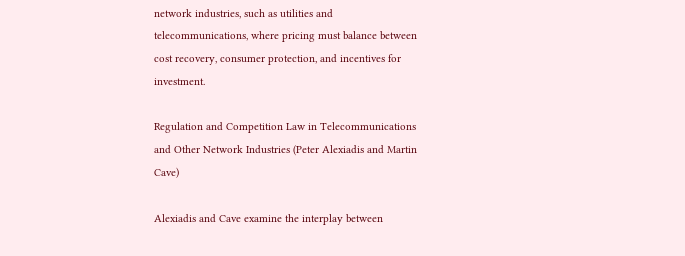network industries, such as utilities and telecommunications, where pricing must balance between cost recovery, consumer protection, and incentives for investment.

Regulation and Competition Law in Telecommunications and Other Network Industries (Peter Alexiadis and Martin Cave)

Alexiadis and Cave examine the interplay between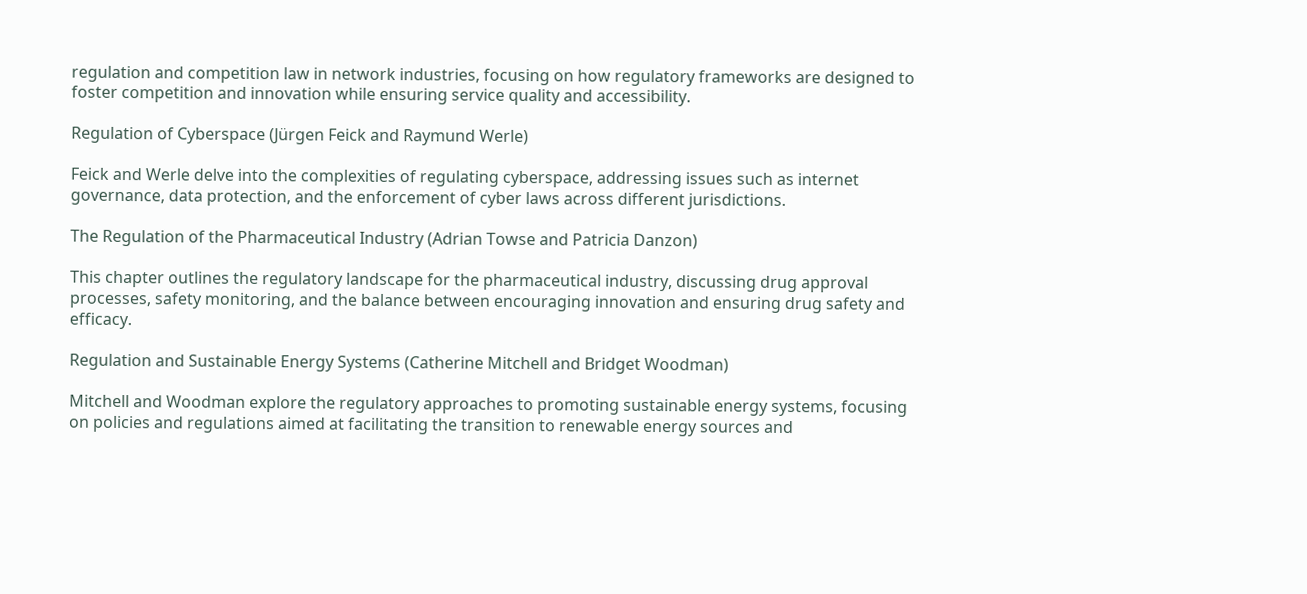regulation and competition law in network industries, focusing on how regulatory frameworks are designed to foster competition and innovation while ensuring service quality and accessibility.

Regulation of Cyberspace (Jürgen Feick and Raymund Werle)

Feick and Werle delve into the complexities of regulating cyberspace, addressing issues such as internet governance, data protection, and the enforcement of cyber laws across different jurisdictions.

The Regulation of the Pharmaceutical Industry (Adrian Towse and Patricia Danzon)

This chapter outlines the regulatory landscape for the pharmaceutical industry, discussing drug approval processes, safety monitoring, and the balance between encouraging innovation and ensuring drug safety and efficacy.

Regulation and Sustainable Energy Systems (Catherine Mitchell and Bridget Woodman)

Mitchell and Woodman explore the regulatory approaches to promoting sustainable energy systems, focusing on policies and regulations aimed at facilitating the transition to renewable energy sources and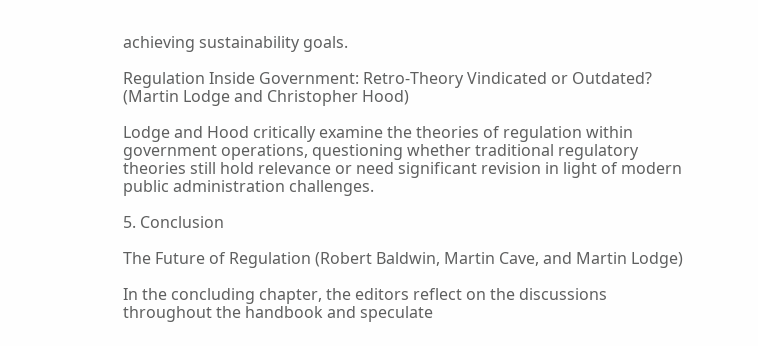achieving sustainability goals.

Regulation Inside Government: Retro-Theory Vindicated or Outdated? (Martin Lodge and Christopher Hood)

Lodge and Hood critically examine the theories of regulation within government operations, questioning whether traditional regulatory theories still hold relevance or need significant revision in light of modern public administration challenges.

5. Conclusion

The Future of Regulation (Robert Baldwin, Martin Cave, and Martin Lodge)

In the concluding chapter, the editors reflect on the discussions throughout the handbook and speculate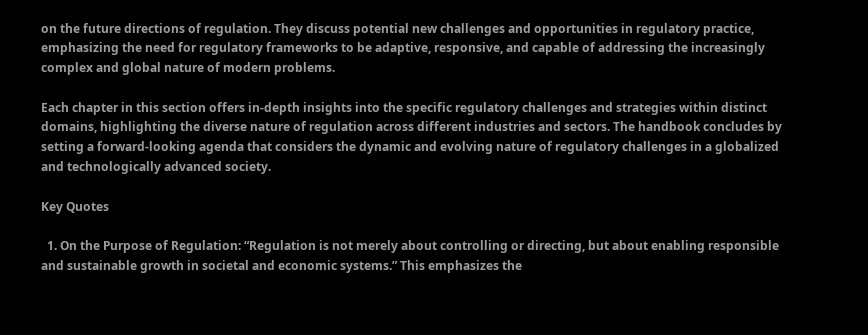on the future directions of regulation. They discuss potential new challenges and opportunities in regulatory practice, emphasizing the need for regulatory frameworks to be adaptive, responsive, and capable of addressing the increasingly complex and global nature of modern problems.

Each chapter in this section offers in-depth insights into the specific regulatory challenges and strategies within distinct domains, highlighting the diverse nature of regulation across different industries and sectors. The handbook concludes by setting a forward-looking agenda that considers the dynamic and evolving nature of regulatory challenges in a globalized and technologically advanced society.

Key Quotes

  1. On the Purpose of Regulation: “Regulation is not merely about controlling or directing, but about enabling responsible and sustainable growth in societal and economic systems.” This emphasizes the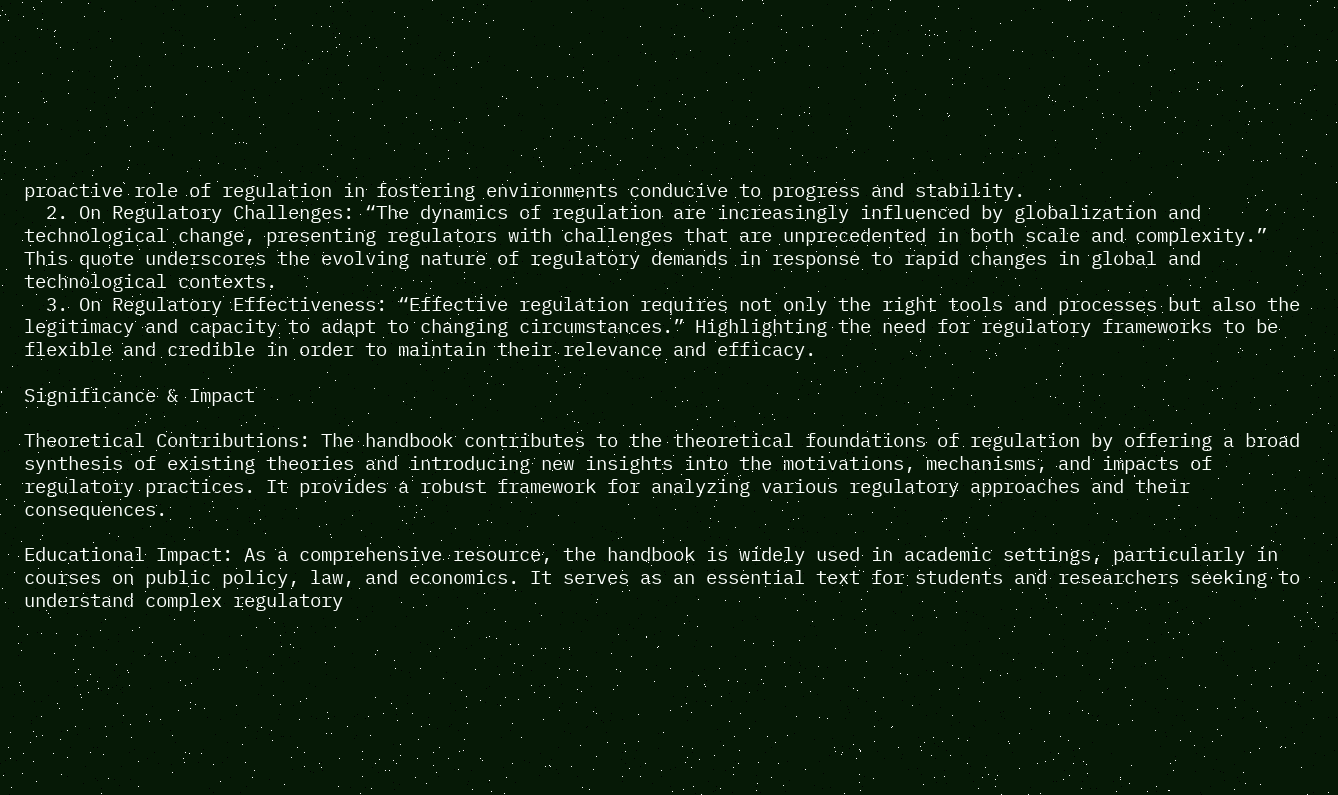proactive role of regulation in fostering environments conducive to progress and stability.
  2. On Regulatory Challenges: “The dynamics of regulation are increasingly influenced by globalization and technological change, presenting regulators with challenges that are unprecedented in both scale and complexity.” This quote underscores the evolving nature of regulatory demands in response to rapid changes in global and technological contexts.
  3. On Regulatory Effectiveness: “Effective regulation requires not only the right tools and processes but also the legitimacy and capacity to adapt to changing circumstances.” Highlighting the need for regulatory frameworks to be flexible and credible in order to maintain their relevance and efficacy.

Significance & Impact

Theoretical Contributions: The handbook contributes to the theoretical foundations of regulation by offering a broad synthesis of existing theories and introducing new insights into the motivations, mechanisms, and impacts of regulatory practices. It provides a robust framework for analyzing various regulatory approaches and their consequences.

Educational Impact: As a comprehensive resource, the handbook is widely used in academic settings, particularly in courses on public policy, law, and economics. It serves as an essential text for students and researchers seeking to understand complex regulatory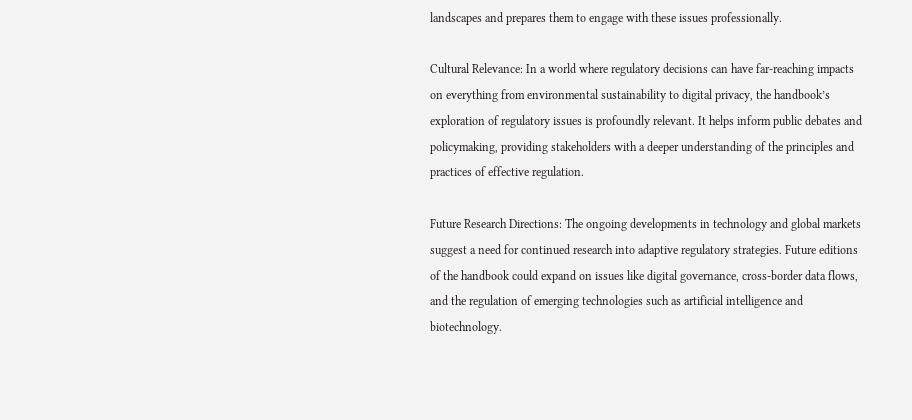landscapes and prepares them to engage with these issues professionally.

Cultural Relevance: In a world where regulatory decisions can have far-reaching impacts on everything from environmental sustainability to digital privacy, the handbook’s exploration of regulatory issues is profoundly relevant. It helps inform public debates and policymaking, providing stakeholders with a deeper understanding of the principles and practices of effective regulation.

Future Research Directions: The ongoing developments in technology and global markets suggest a need for continued research into adaptive regulatory strategies. Future editions of the handbook could expand on issues like digital governance, cross-border data flows, and the regulation of emerging technologies such as artificial intelligence and biotechnology.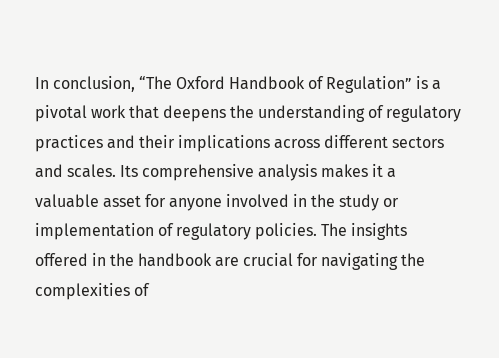In conclusion, “The Oxford Handbook of Regulation” is a pivotal work that deepens the understanding of regulatory practices and their implications across different sectors and scales. Its comprehensive analysis makes it a valuable asset for anyone involved in the study or implementation of regulatory policies. The insights offered in the handbook are crucial for navigating the complexities of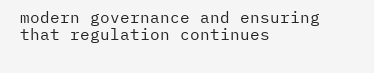modern governance and ensuring that regulation continues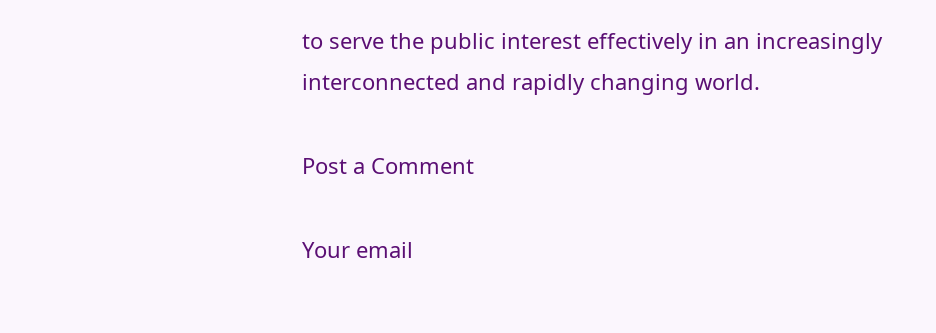to serve the public interest effectively in an increasingly interconnected and rapidly changing world.

Post a Comment

Your email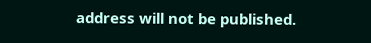address will not be published.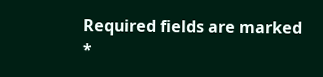Required fields are marked *